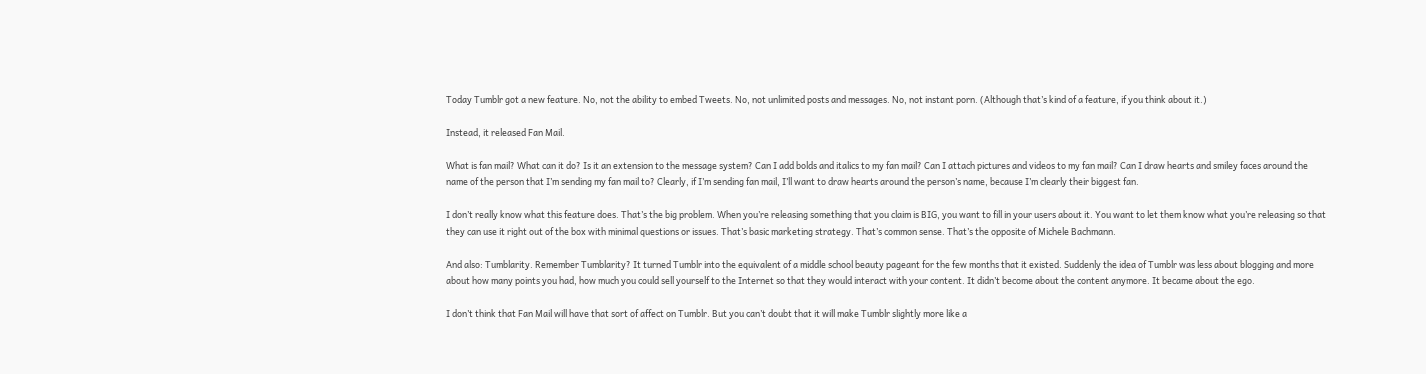Today Tumblr got a new feature. No, not the ability to embed Tweets. No, not unlimited posts and messages. No, not instant porn. (Although that’s kind of a feature, if you think about it.)

Instead, it released Fan Mail.

What is fan mail? What can it do? Is it an extension to the message system? Can I add bolds and italics to my fan mail? Can I attach pictures and videos to my fan mail? Can I draw hearts and smiley faces around the name of the person that I’m sending my fan mail to? Clearly, if I’m sending fan mail, I’ll want to draw hearts around the person’s name, because I’m clearly their biggest fan.

I don’t really know what this feature does. That’s the big problem. When you’re releasing something that you claim is BIG, you want to fill in your users about it. You want to let them know what you’re releasing so that they can use it right out of the box with minimal questions or issues. That’s basic marketing strategy. That’s common sense. That’s the opposite of Michele Bachmann.

And also: Tumblarity. Remember Tumblarity? It turned Tumblr into the equivalent of a middle school beauty pageant for the few months that it existed. Suddenly the idea of Tumblr was less about blogging and more about how many points you had, how much you could sell yourself to the Internet so that they would interact with your content. It didn’t become about the content anymore. It became about the ego.

I don’t think that Fan Mail will have that sort of affect on Tumblr. But you can’t doubt that it will make Tumblr slightly more like a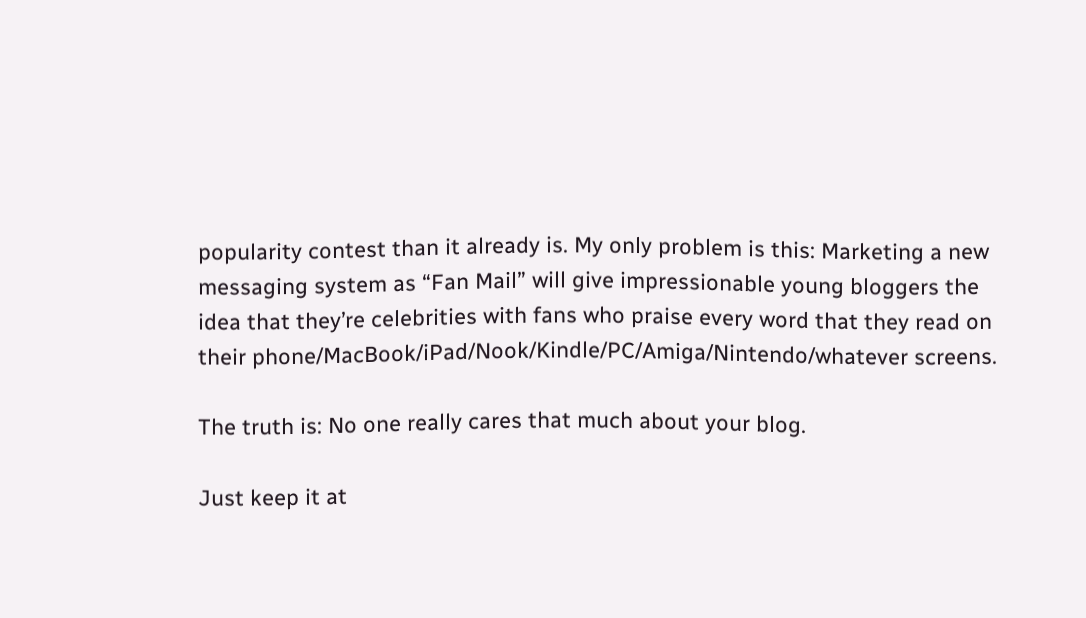popularity contest than it already is. My only problem is this: Marketing a new messaging system as “Fan Mail” will give impressionable young bloggers the idea that they’re celebrities with fans who praise every word that they read on their phone/MacBook/iPad/Nook/Kindle/PC/Amiga/Nintendo/whatever screens.

The truth is: No one really cares that much about your blog.

Just keep it at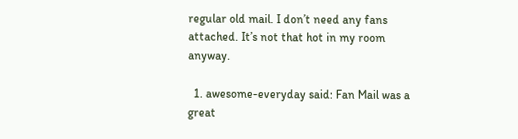regular old mail. I don’t need any fans attached. It’s not that hot in my room anyway.

  1. awesome-everyday said: Fan Mail was a great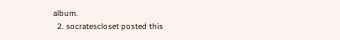album.
  2. socratescloset posted this